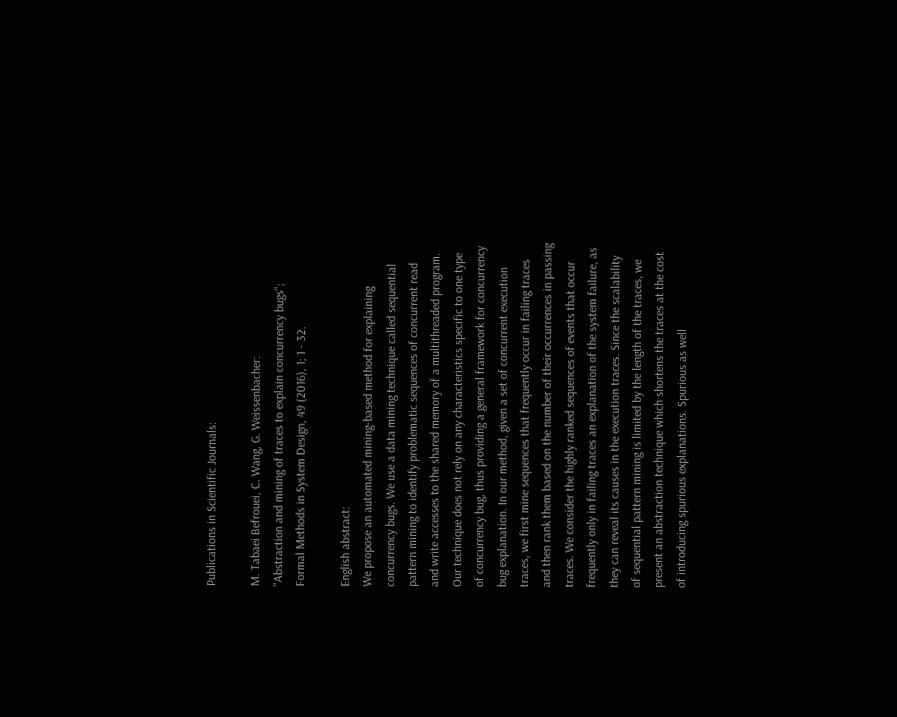Publications in Scientific Journals:

M. Tabaei Befrouei, C. Wang, G. Weissenbacher:
"Abstraction and mining of traces to explain concurrency bugs";
Formal Methods in System Design, 49 (2016), 1; 1 - 32.

English abstract:
We propose an automated mining-based method for explaining concurrency bugs. We use a data mining technique called sequential pattern mining to identify problematic sequences of concurrent read and write accesses to the shared memory of a multithreaded program. Our technique does not rely on any characteristics specific to one type of concurrency bug, thus providing a general framework for concurrency bug explanation. In our method, given a set of concurrent execution traces, we first mine sequences that frequently occur in failing traces and then rank them based on the number of their occurrences in passing traces. We consider the highly ranked sequences of events that occur frequently only in failing traces an explanation of the system failure, as they can reveal its causes in the execution traces. Since the scalability of sequential pattern mining is limited by the length of the traces, we present an abstraction technique which shortens the traces at the cost of introducing spurious explanations. Spurious as well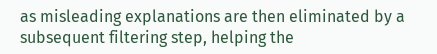as misleading explanations are then eliminated by a subsequent filtering step, helping the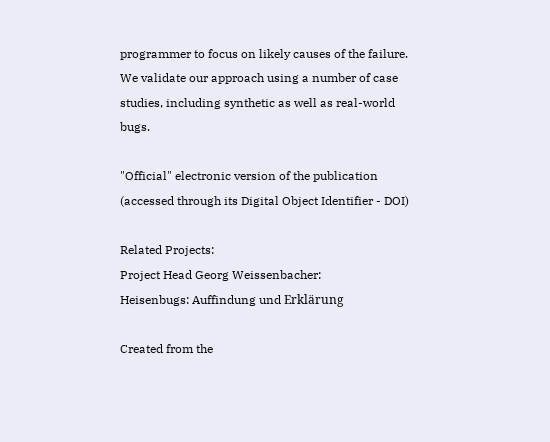programmer to focus on likely causes of the failure. We validate our approach using a number of case studies, including synthetic as well as real-world bugs.

"Official" electronic version of the publication (accessed through its Digital Object Identifier - DOI)

Related Projects:
Project Head Georg Weissenbacher:
Heisenbugs: Auffindung und Erklärung

Created from the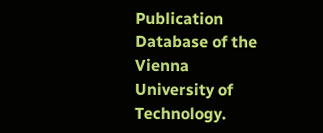Publication Database of the Vienna University of Technology.